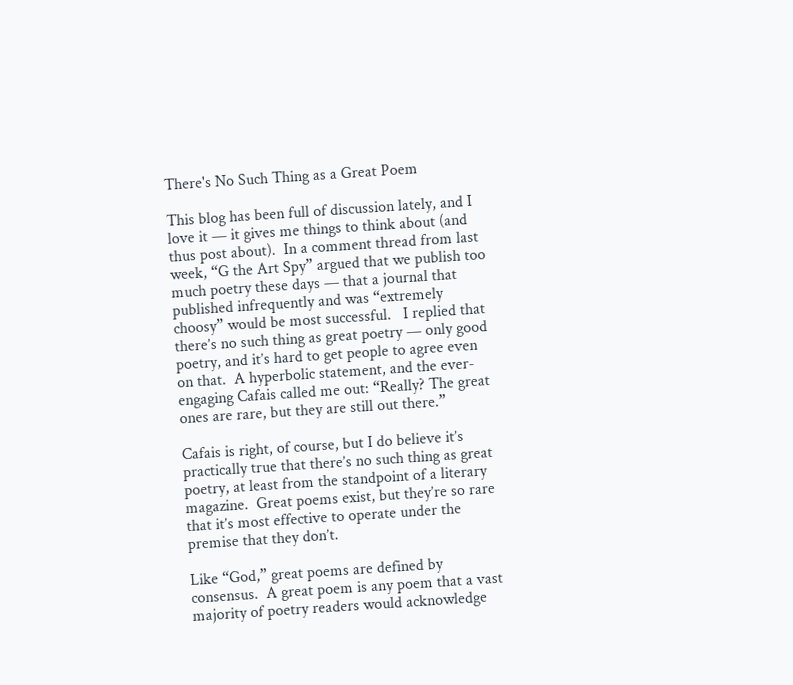There's No Such Thing as a Great Poem

This blog has been full of discussion lately, and I love it — it gives me things to think about (and thus post about).  In a comment thread from last week, “G the Art Spy” argued that we publish too much poetry these days — that a journal that published infrequently and was “extremely choosy” would be most successful.   I replied that there’s no such thing as great poetry — only good poetry, and it’s hard to get people to agree even on that.  A hyperbolic statement, and the ever-engaging Cafais called me out: “Really? The great ones are rare, but they are still out there.”

Cafais is right, of course, but I do believe it’s practically true that there’s no such thing as great poetry, at least from the standpoint of a literary magazine.  Great poems exist, but they’re so rare that it’s most effective to operate under the premise that they don’t.

Like “God,” great poems are defined by consensus.  A great poem is any poem that a vast majority of poetry readers would acknowledge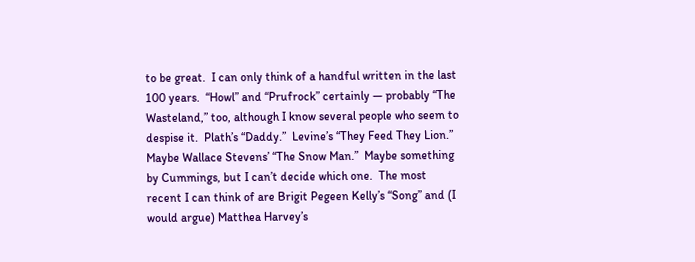to be great.  I can only think of a handful written in the last 100 years.  “Howl” and “Prufrock” certainly — probably “The Wasteland,” too, although I know several people who seem to despise it.  Plath’s “Daddy.”  Levine’s “They Feed They Lion.”  Maybe Wallace Stevens’ “The Snow Man.”  Maybe something by Cummings, but I can’t decide which one.  The most recent I can think of are Brigit Pegeen Kelly’s “Song” and (I would argue) Matthea Harvey’s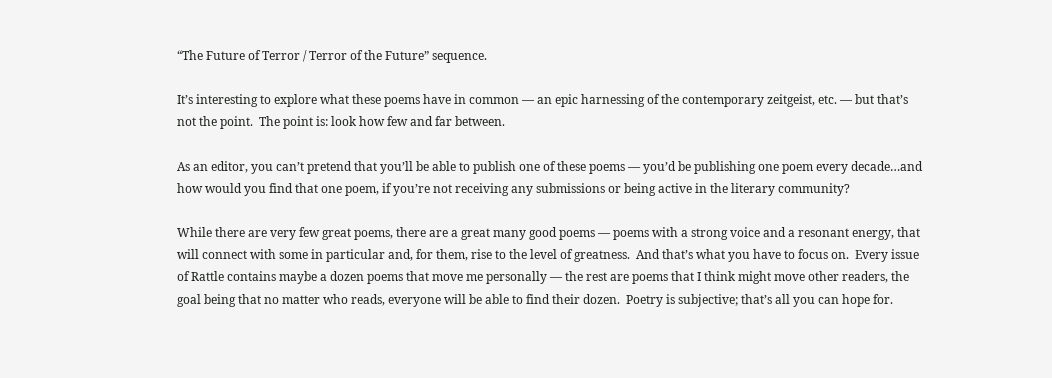“The Future of Terror / Terror of the Future” sequence.

It’s interesting to explore what these poems have in common — an epic harnessing of the contemporary zeitgeist, etc. — but that’s not the point.  The point is: look how few and far between.

As an editor, you can’t pretend that you’ll be able to publish one of these poems — you’d be publishing one poem every decade…and how would you find that one poem, if you’re not receiving any submissions or being active in the literary community?

While there are very few great poems, there are a great many good poems — poems with a strong voice and a resonant energy, that will connect with some in particular and, for them, rise to the level of greatness.  And that’s what you have to focus on.  Every issue of Rattle contains maybe a dozen poems that move me personally — the rest are poems that I think might move other readers, the goal being that no matter who reads, everyone will be able to find their dozen.  Poetry is subjective; that’s all you can hope for.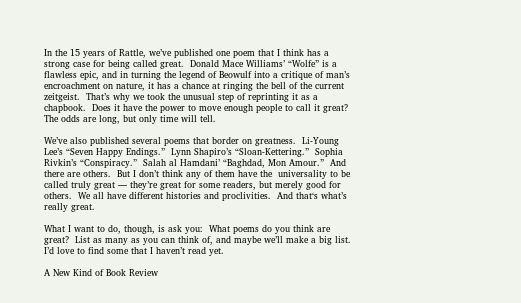In the 15 years of Rattle, we’ve published one poem that I think has a strong case for being called great.  Donald Mace Williams’ “Wolfe” is a flawless epic, and in turning the legend of Beowulf into a critique of man’s encroachment on nature, it has a chance at ringing the bell of the current zeitgeist.  That’s why we took the unusual step of reprinting it as a chapbook.  Does it have the power to move enough people to call it great?  The odds are long, but only time will tell.

We’ve also published several poems that border on greatness.  Li-Young Lee’s “Seven Happy Endings.”  Lynn Shapiro’s “Sloan-Kettering.”  Sophia Rivkin’s “Conspiracy.”  Salah al Hamdani’ “Baghdad, Mon Amour.”  And there are others.  But I don’t think any of them have the  universality to be called truly great — they’re great for some readers, but merely good for others.  We all have different histories and proclivities.  And that‘s what’s really great.

What I want to do, though, is ask you:  What poems do you think are great?  List as many as you can think of, and maybe we’ll make a big list.  I’d love to find some that I haven’t read yet.

A New Kind of Book Review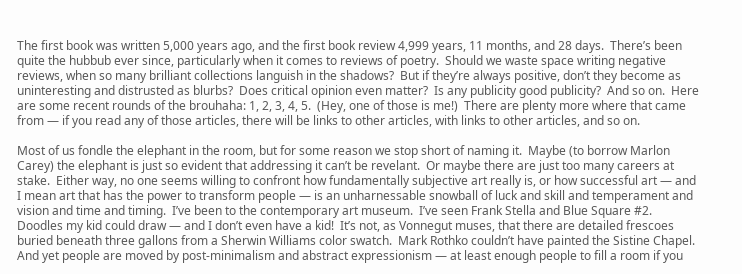The first book was written 5,000 years ago, and the first book review 4,999 years, 11 months, and 28 days.  There’s been quite the hubbub ever since, particularly when it comes to reviews of poetry.  Should we waste space writing negative reviews, when so many brilliant collections languish in the shadows?  But if they’re always positive, don’t they become as uninteresting and distrusted as blurbs?  Does critical opinion even matter?  Is any publicity good publicity?  And so on.  Here are some recent rounds of the brouhaha: 1, 2, 3, 4, 5.  (Hey, one of those is me!)  There are plenty more where that came from — if you read any of those articles, there will be links to other articles, with links to other articles, and so on.

Most of us fondle the elephant in the room, but for some reason we stop short of naming it.  Maybe (to borrow Marlon Carey) the elephant is just so evident that addressing it can’t be revelant.  Or maybe there are just too many careers at stake.  Either way, no one seems willing to confront how fundamentally subjective art really is, or how successful art — and I mean art that has the power to transform people — is an unharnessable snowball of luck and skill and temperament and vision and time and timing.  I’ve been to the contemporary art museum.  I’ve seen Frank Stella and Blue Square #2.  Doodles my kid could draw — and I don’t even have a kid!  It’s not, as Vonnegut muses, that there are detailed frescoes buried beneath three gallons from a Sherwin Williams color swatch.  Mark Rothko couldn’t have painted the Sistine Chapel.  And yet people are moved by post-minimalism and abstract expressionism — at least enough people to fill a room if you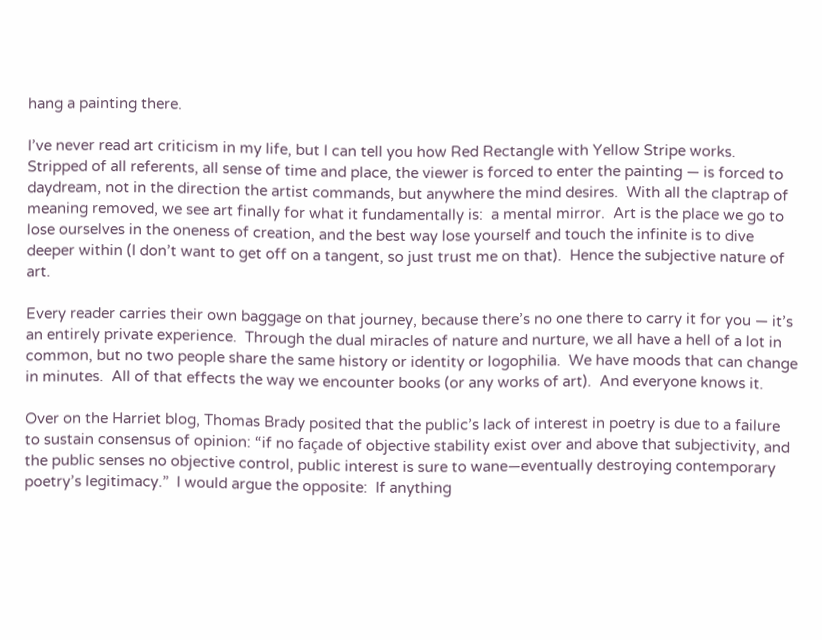hang a painting there.

I’ve never read art criticism in my life, but I can tell you how Red Rectangle with Yellow Stripe works.  Stripped of all referents, all sense of time and place, the viewer is forced to enter the painting — is forced to daydream, not in the direction the artist commands, but anywhere the mind desires.  With all the claptrap of meaning removed, we see art finally for what it fundamentally is:  a mental mirror.  Art is the place we go to lose ourselves in the oneness of creation, and the best way lose yourself and touch the infinite is to dive deeper within (I don’t want to get off on a tangent, so just trust me on that).  Hence the subjective nature of art.

Every reader carries their own baggage on that journey, because there’s no one there to carry it for you — it’s an entirely private experience.  Through the dual miracles of nature and nurture, we all have a hell of a lot in common, but no two people share the same history or identity or logophilia.  We have moods that can change in minutes.  All of that effects the way we encounter books (or any works of art).  And everyone knows it.

Over on the Harriet blog, Thomas Brady posited that the public’s lack of interest in poetry is due to a failure to sustain consensus of opinion: “if no façade of objective stability exist over and above that subjectivity, and the public senses no objective control, public interest is sure to wane—eventually destroying contemporary poetry’s legitimacy.”  I would argue the opposite:  If anything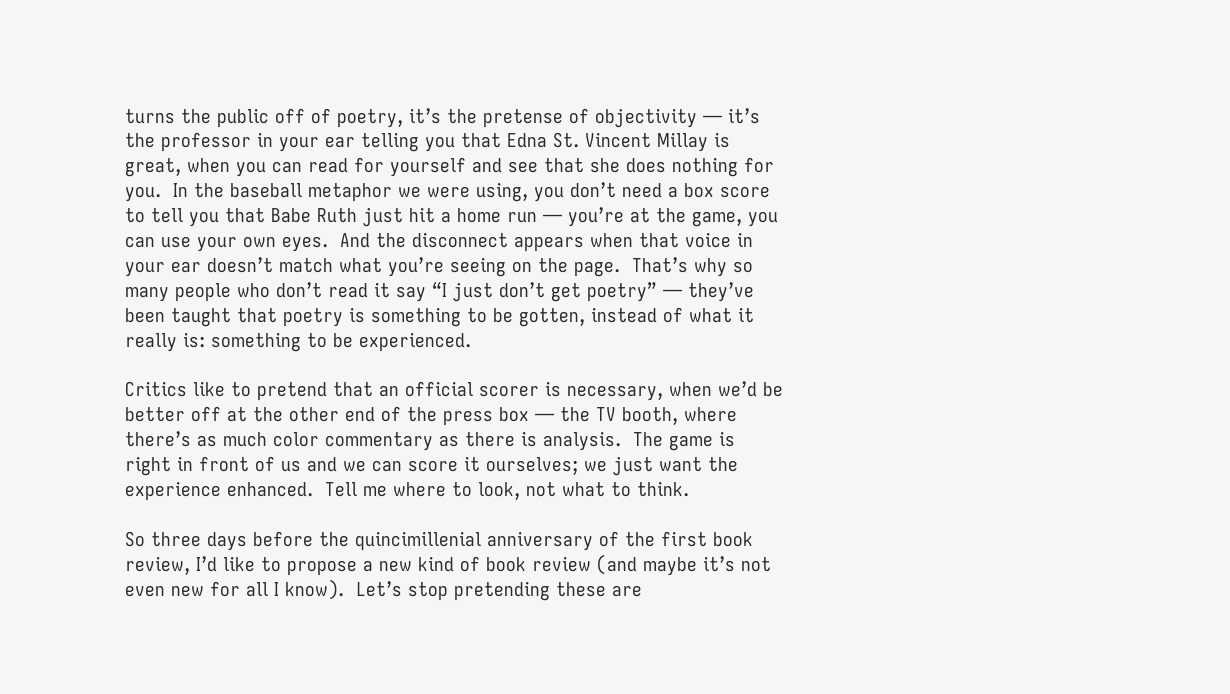turns the public off of poetry, it’s the pretense of objectivity — it’s the professor in your ear telling you that Edna St. Vincent Millay is great, when you can read for yourself and see that she does nothing for you.  In the baseball metaphor we were using, you don’t need a box score to tell you that Babe Ruth just hit a home run — you’re at the game, you can use your own eyes.  And the disconnect appears when that voice in your ear doesn’t match what you’re seeing on the page.  That’s why so many people who don’t read it say “I just don’t get poetry” — they’ve been taught that poetry is something to be gotten, instead of what it really is: something to be experienced.

Critics like to pretend that an official scorer is necessary, when we’d be better off at the other end of the press box — the TV booth, where there’s as much color commentary as there is analysis.  The game is right in front of us and we can score it ourselves; we just want the experience enhanced.  Tell me where to look, not what to think.

So three days before the quincimillenial anniversary of the first book review, I’d like to propose a new kind of book review (and maybe it’s not even new for all I know).  Let’s stop pretending these are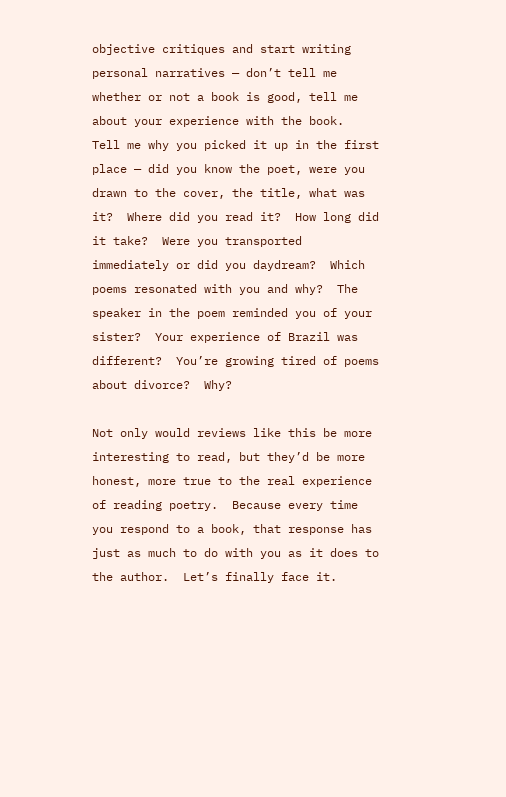objective critiques and start writing personal narratives — don’t tell me whether or not a book is good, tell me about your experience with the book.  Tell me why you picked it up in the first place — did you know the poet, were you drawn to the cover, the title, what was it?  Where did you read it?  How long did it take?  Were you transported immediately or did you daydream?  Which poems resonated with you and why?  The speaker in the poem reminded you of your sister?  Your experience of Brazil was different?  You’re growing tired of poems about divorce?  Why?

Not only would reviews like this be more interesting to read, but they’d be more honest, more true to the real experience of reading poetry.  Because every time you respond to a book, that response has just as much to do with you as it does to the author.  Let’s finally face it.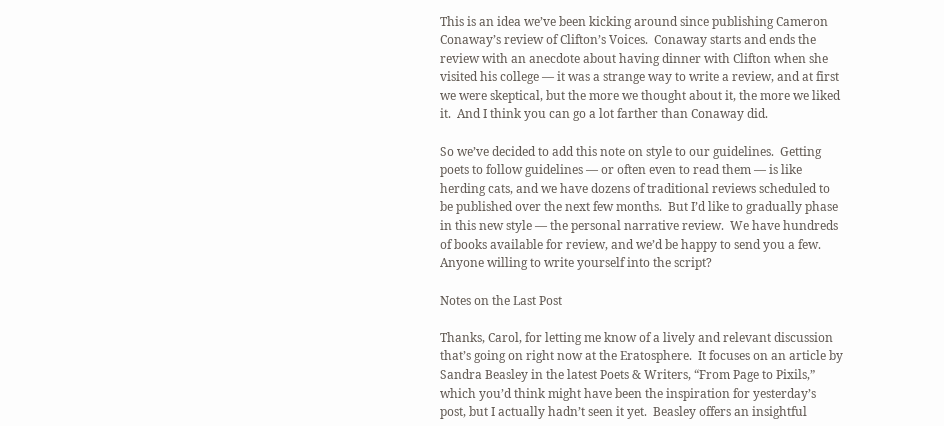This is an idea we’ve been kicking around since publishing Cameron Conaway’s review of Clifton’s Voices.  Conaway starts and ends the review with an anecdote about having dinner with Clifton when she visited his college — it was a strange way to write a review, and at first we were skeptical, but the more we thought about it, the more we liked it.  And I think you can go a lot farther than Conaway did.

So we’ve decided to add this note on style to our guidelines.  Getting poets to follow guidelines — or often even to read them — is like herding cats, and we have dozens of traditional reviews scheduled to be published over the next few months.  But I’d like to gradually phase in this new style — the personal narrative review.  We have hundreds of books available for review, and we’d be happy to send you a few.  Anyone willing to write yourself into the script?

Notes on the Last Post

Thanks, Carol, for letting me know of a lively and relevant discussion that’s going on right now at the Eratosphere.  It focuses on an article by Sandra Beasley in the latest Poets & Writers, “From Page to Pixils,” which you’d think might have been the inspiration for yesterday’s post, but I actually hadn’t seen it yet.  Beasley offers an insightful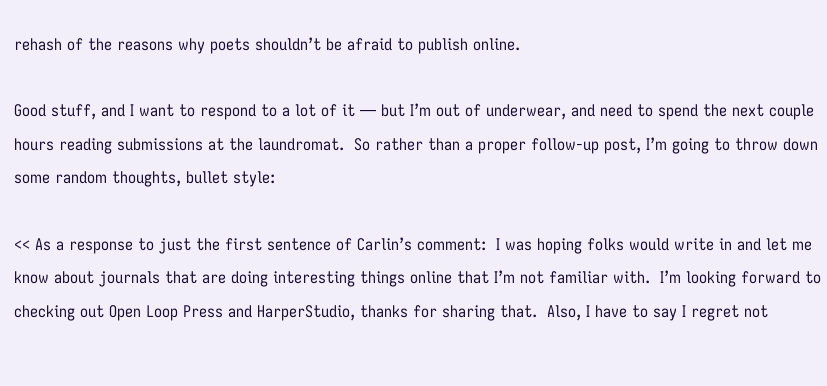rehash of the reasons why poets shouldn’t be afraid to publish online.

Good stuff, and I want to respond to a lot of it — but I’m out of underwear, and need to spend the next couple hours reading submissions at the laundromat.  So rather than a proper follow-up post, I’m going to throw down some random thoughts, bullet style:

<< As a response to just the first sentence of Carlin’s comment:  I was hoping folks would write in and let me know about journals that are doing interesting things online that I’m not familiar with.  I’m looking forward to checking out Open Loop Press and HarperStudio, thanks for sharing that.  Also, I have to say I regret not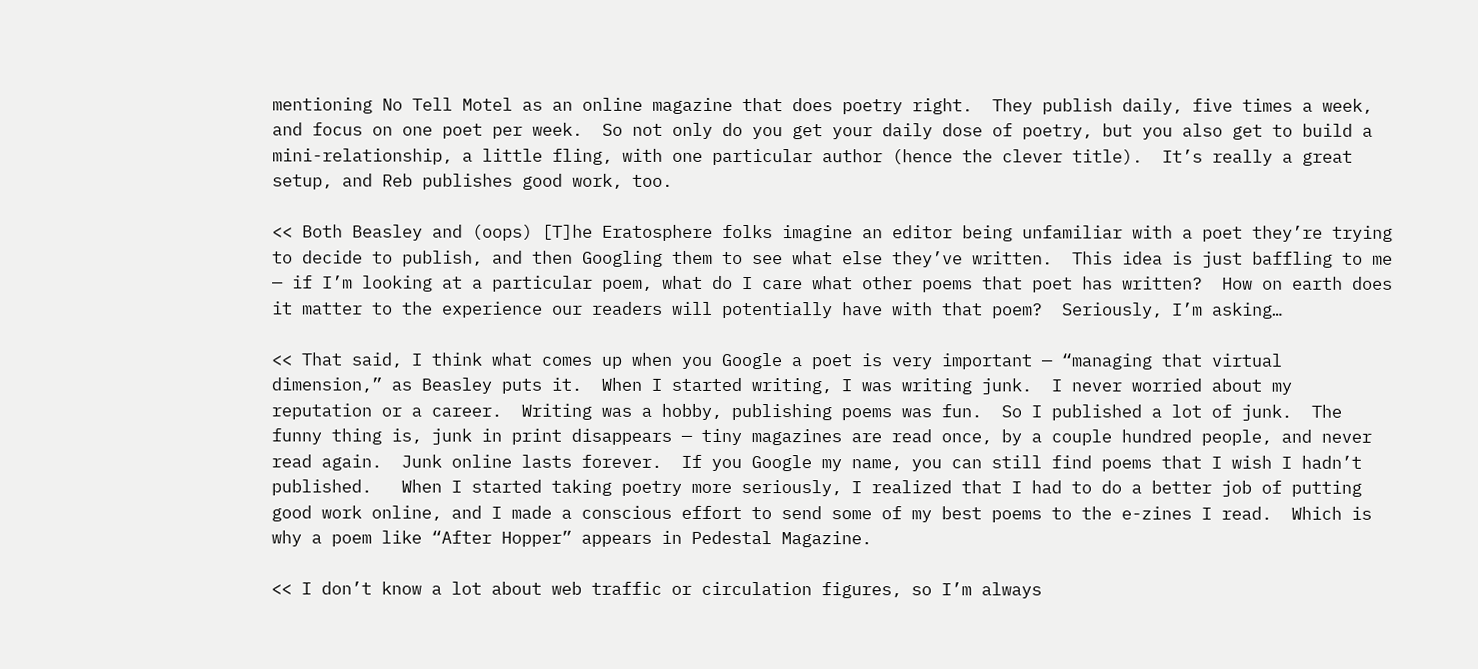mentioning No Tell Motel as an online magazine that does poetry right.  They publish daily, five times a week, and focus on one poet per week.  So not only do you get your daily dose of poetry, but you also get to build a mini-relationship, a little fling, with one particular author (hence the clever title).  It’s really a great setup, and Reb publishes good work, too.

<< Both Beasley and (oops) [T]he Eratosphere folks imagine an editor being unfamiliar with a poet they’re trying to decide to publish, and then Googling them to see what else they’ve written.  This idea is just baffling to me — if I’m looking at a particular poem, what do I care what other poems that poet has written?  How on earth does it matter to the experience our readers will potentially have with that poem?  Seriously, I’m asking…

<< That said, I think what comes up when you Google a poet is very important — “managing that virtual dimension,” as Beasley puts it.  When I started writing, I was writing junk.  I never worried about my reputation or a career.  Writing was a hobby, publishing poems was fun.  So I published a lot of junk.  The funny thing is, junk in print disappears — tiny magazines are read once, by a couple hundred people, and never read again.  Junk online lasts forever.  If you Google my name, you can still find poems that I wish I hadn’t published.   When I started taking poetry more seriously, I realized that I had to do a better job of putting good work online, and I made a conscious effort to send some of my best poems to the e-zines I read.  Which is why a poem like “After Hopper” appears in Pedestal Magazine.

<< I don’t know a lot about web traffic or circulation figures, so I’m always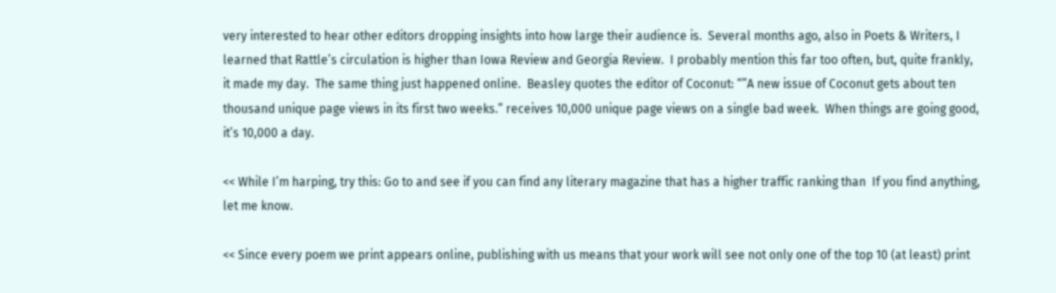very interested to hear other editors dropping insights into how large their audience is.  Several months ago, also in Poets & Writers, I learned that Rattle’s circulation is higher than Iowa Review and Georgia Review.  I probably mention this far too often, but, quite frankly, it made my day.  The same thing just happened online.  Beasley quotes the editor of Coconut: “”A new issue of Coconut gets about ten thousand unique page views in its first two weeks.” receives 10,000 unique page views on a single bad week.  When things are going good, it’s 10,000 a day.

<< While I’m harping, try this: Go to and see if you can find any literary magazine that has a higher traffic ranking than  If you find anything, let me know.

<< Since every poem we print appears online, publishing with us means that your work will see not only one of the top 10 (at least) print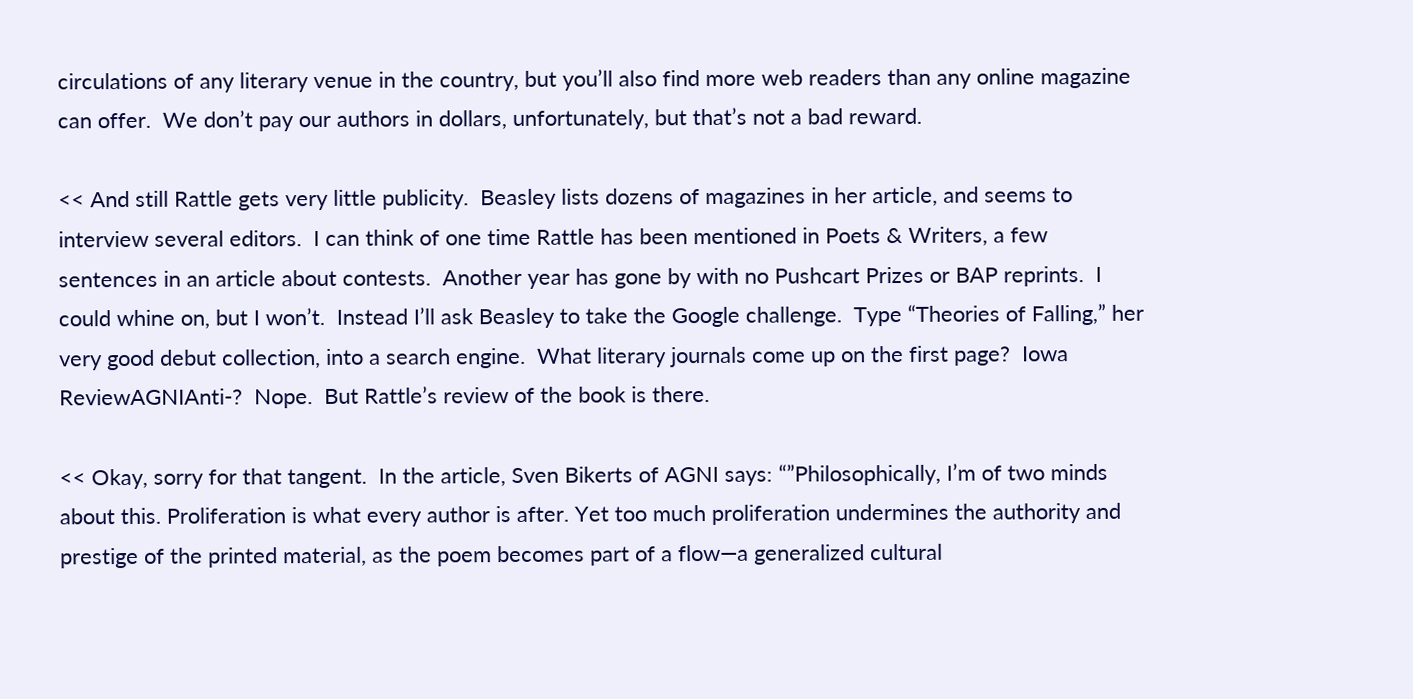circulations of any literary venue in the country, but you’ll also find more web readers than any online magazine can offer.  We don’t pay our authors in dollars, unfortunately, but that’s not a bad reward.

<< And still Rattle gets very little publicity.  Beasley lists dozens of magazines in her article, and seems to interview several editors.  I can think of one time Rattle has been mentioned in Poets & Writers, a few sentences in an article about contests.  Another year has gone by with no Pushcart Prizes or BAP reprints.  I could whine on, but I won’t.  Instead I’ll ask Beasley to take the Google challenge.  Type “Theories of Falling,” her very good debut collection, into a search engine.  What literary journals come up on the first page?  Iowa ReviewAGNIAnti-?  Nope.  But Rattle’s review of the book is there.

<< Okay, sorry for that tangent.  In the article, Sven Bikerts of AGNI says: “”Philosophically, I’m of two minds about this. Proliferation is what every author is after. Yet too much proliferation undermines the authority and prestige of the printed material, as the poem becomes part of a flow—a generalized cultural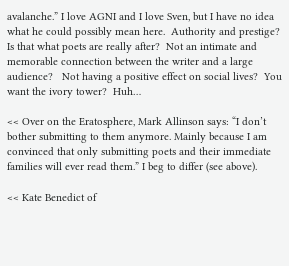avalanche.” I love AGNI and I love Sven, but I have no idea what he could possibly mean here.  Authority and prestige?  Is that what poets are really after?  Not an intimate and  memorable connection between the writer and a large audience?   Not having a positive effect on social lives?  You want the ivory tower?  Huh…

<< Over on the Eratosphere, Mark Allinson says: “I don’t bother submitting to them anymore. Mainly because I am convinced that only submitting poets and their immediate families will ever read them.” I beg to differ (see above).

<< Kate Benedict of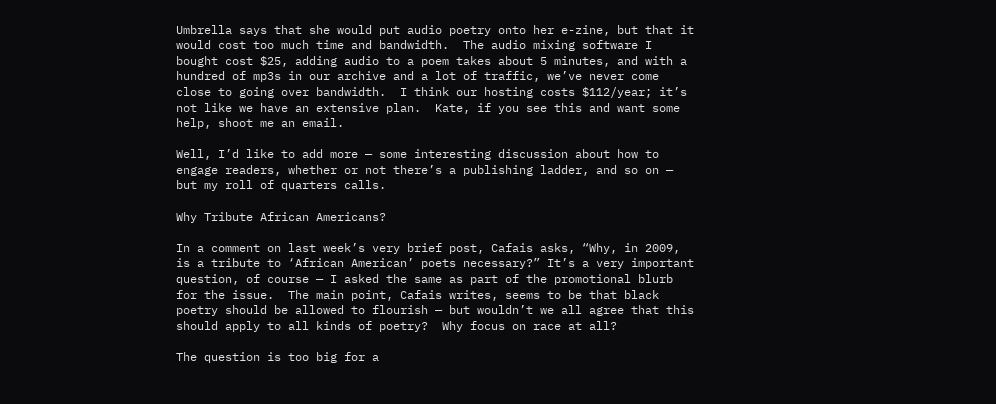Umbrella says that she would put audio poetry onto her e-zine, but that it would cost too much time and bandwidth.  The audio mixing software I bought cost $25, adding audio to a poem takes about 5 minutes, and with a hundred of mp3s in our archive and a lot of traffic, we’ve never come close to going over bandwidth.  I think our hosting costs $112/year; it’s not like we have an extensive plan.  Kate, if you see this and want some help, shoot me an email.

Well, I’d like to add more — some interesting discussion about how to engage readers, whether or not there’s a publishing ladder, and so on — but my roll of quarters calls.

Why Tribute African Americans?

In a comment on last week’s very brief post, Cafais asks, “Why, in 2009, is a tribute to ‘African American’ poets necessary?” It’s a very important question, of course — I asked the same as part of the promotional blurb for the issue.  The main point, Cafais writes, seems to be that black poetry should be allowed to flourish — but wouldn’t we all agree that this should apply to all kinds of poetry?  Why focus on race at all?

The question is too big for a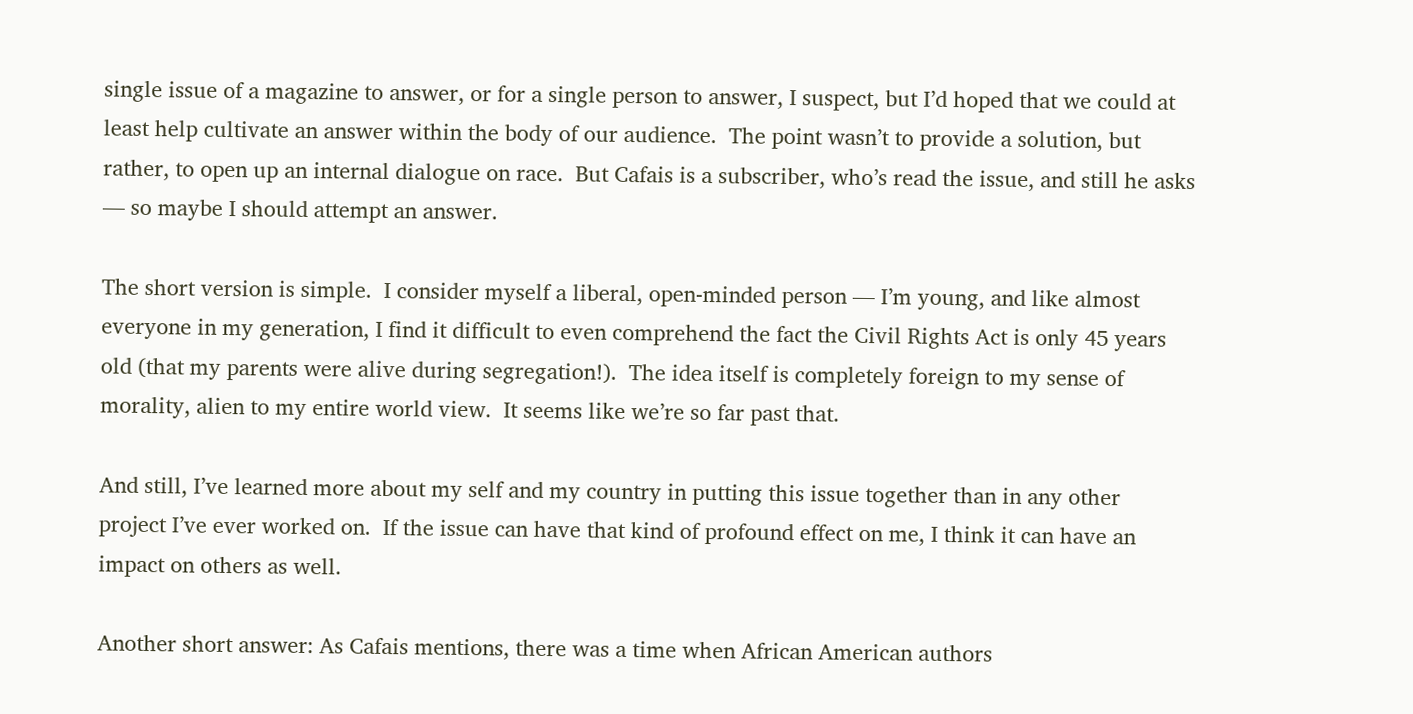single issue of a magazine to answer, or for a single person to answer, I suspect, but I’d hoped that we could at least help cultivate an answer within the body of our audience.  The point wasn’t to provide a solution, but rather, to open up an internal dialogue on race.  But Cafais is a subscriber, who’s read the issue, and still he asks — so maybe I should attempt an answer.

The short version is simple.  I consider myself a liberal, open-minded person — I’m young, and like almost everyone in my generation, I find it difficult to even comprehend the fact the Civil Rights Act is only 45 years old (that my parents were alive during segregation!).  The idea itself is completely foreign to my sense of morality, alien to my entire world view.  It seems like we’re so far past that.

And still, I’ve learned more about my self and my country in putting this issue together than in any other project I’ve ever worked on.  If the issue can have that kind of profound effect on me, I think it can have an impact on others as well.

Another short answer: As Cafais mentions, there was a time when African American authors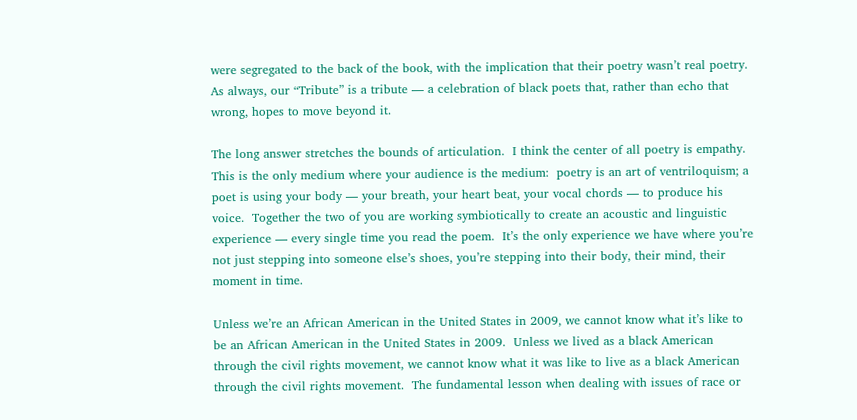were segregated to the back of the book, with the implication that their poetry wasn’t real poetry.  As always, our “Tribute” is a tribute — a celebration of black poets that, rather than echo that wrong, hopes to move beyond it.

The long answer stretches the bounds of articulation.  I think the center of all poetry is empathy.  This is the only medium where your audience is the medium:  poetry is an art of ventriloquism; a poet is using your body — your breath, your heart beat, your vocal chords — to produce his voice.  Together the two of you are working symbiotically to create an acoustic and linguistic experience — every single time you read the poem.  It’s the only experience we have where you’re not just stepping into someone else’s shoes, you’re stepping into their body, their mind, their moment in time.

Unless we’re an African American in the United States in 2009, we cannot know what it’s like to be an African American in the United States in 2009.  Unless we lived as a black American through the civil rights movement, we cannot know what it was like to live as a black American through the civil rights movement.  The fundamental lesson when dealing with issues of race or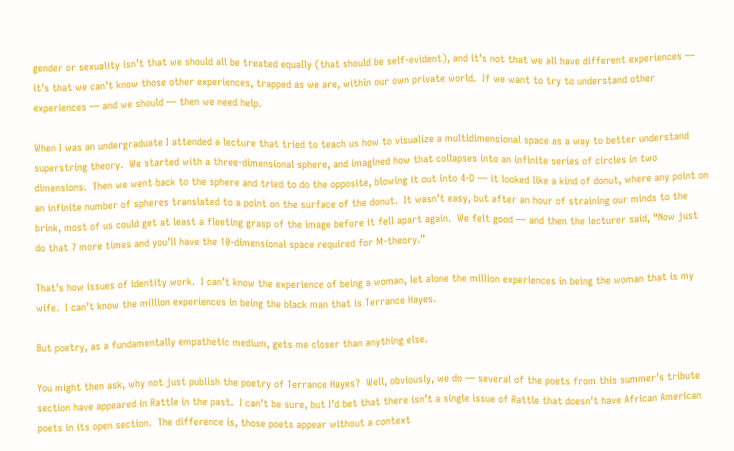gender or sexuality isn’t that we should all be treated equally (that should be self-evident), and it’s not that we all have different experiences — it’s that we can’t know those other experiences, trapped as we are, within our own private world.  If we want to try to understand other experiences — and we should — then we need help.

When I was an undergraduate I attended a lecture that tried to teach us how to visualize a multidimensional space as a way to better understand superstring theory.  We started with a three-dimensional sphere, and imagined how that collapses into an infinite series of circles in two dimensions.  Then we went back to the sphere and tried to do the opposite, blowing it out into 4-D — it looked like a kind of donut, where any point on an infinite number of spheres translated to a point on the surface of the donut.  It wasn’t easy, but after an hour of straining our minds to the brink, most of us could get at least a fleeting grasp of the image before it fell apart again.  We felt good — and then the lecturer said, “Now just do that 7 more times and you’ll have the 10-dimensional space required for M-theory.”

That’s how issues of identity work.  I can’t know the experience of being a woman, let alone the million experiences in being the woman that is my wife.  I can’t know the million experiences in being the black man that is Terrance Hayes.

But poetry, as a fundamentally empathetic medium, gets me closer than anything else.

You might then ask, why not just publish the poetry of Terrance Hayes?  Well, obviously, we do — several of the poets from this summer’s tribute section have appeared in Rattle in the past.  I can’t be sure, but I’d bet that there isn’t a single issue of Rattle that doesn’t have African American poets in its open section.  The difference is, those poets appear without a context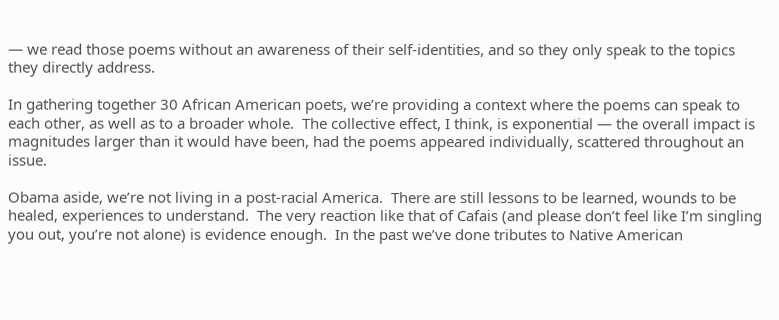— we read those poems without an awareness of their self-identities, and so they only speak to the topics they directly address.

In gathering together 30 African American poets, we’re providing a context where the poems can speak to each other, as well as to a broader whole.  The collective effect, I think, is exponential — the overall impact is magnitudes larger than it would have been, had the poems appeared individually, scattered throughout an issue.

Obama aside, we’re not living in a post-racial America.  There are still lessons to be learned, wounds to be healed, experiences to understand.  The very reaction like that of Cafais (and please don’t feel like I’m singling you out, you’re not alone) is evidence enough.  In the past we’ve done tributes to Native American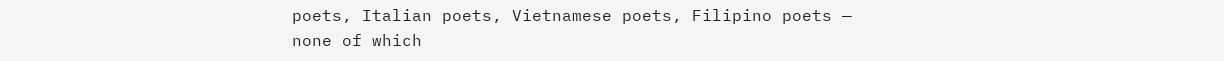poets, Italian poets, Vietnamese poets, Filipino poets — none of which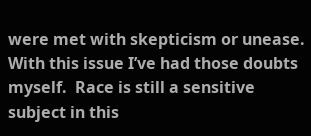were met with skepticism or unease.  With this issue I’ve had those doubts myself.  Race is still a sensitive subject in this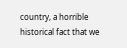country, a horrible historical fact that we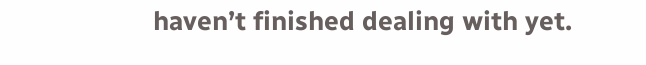haven’t finished dealing with yet.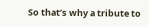So that’s why a tribute to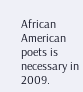African American poets is necessary in 2009.